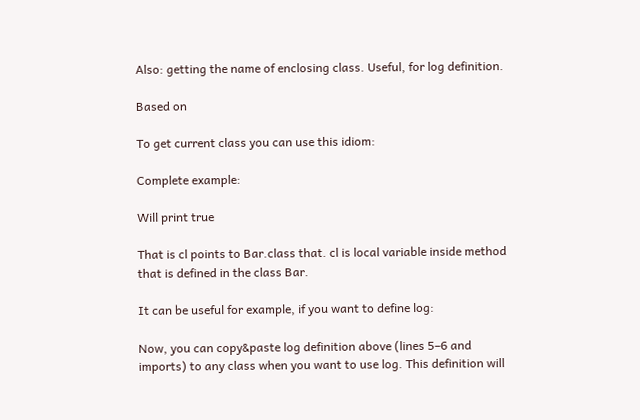Also: getting the name of enclosing class. Useful, for log definition.

Based on

To get current class you can use this idiom:

Complete example:

Will print true

That is cl points to Bar.class that. cl is local variable inside method that is defined in the class Bar.

It can be useful for example, if you want to define log:

Now, you can copy&paste log definition above (lines 5–6 and imports) to any class when you want to use log. This definition will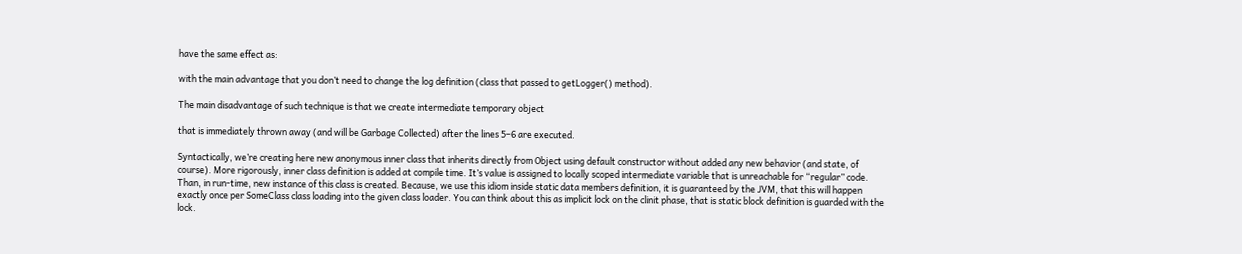have the same effect as:

with the main advantage that you don’t need to change the log definition (class that passed to getLogger() method).

The main disadvantage of such technique is that we create intermediate temporary object

that is immediately thrown away (and will be Garbage Collected) after the lines 5–6 are executed.

Syntactically, we’re creating here new anonymous inner class that inherits directly from Object using default constructor without added any new behavior (and state, of course). More rigorously, inner class definition is added at compile time. It’s value is assigned to locally scoped intermediate variable that is unreachable for “regular” code. Than, in run-time, new instance of this class is created. Because, we use this idiom inside static data members definition, it is guaranteed by the JVM, that this will happen exactly once per SomeClass class loading into the given class loader. You can think about this as implicit lock on the clinit phase, that is static block definition is guarded with the lock.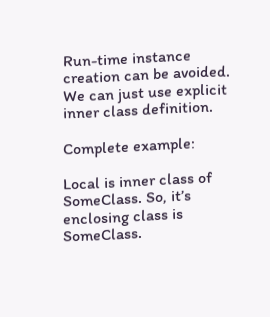Run-time instance creation can be avoided. We can just use explicit inner class definition.

Complete example:

Local is inner class of SomeClass. So, it’s enclosing class is SomeClass.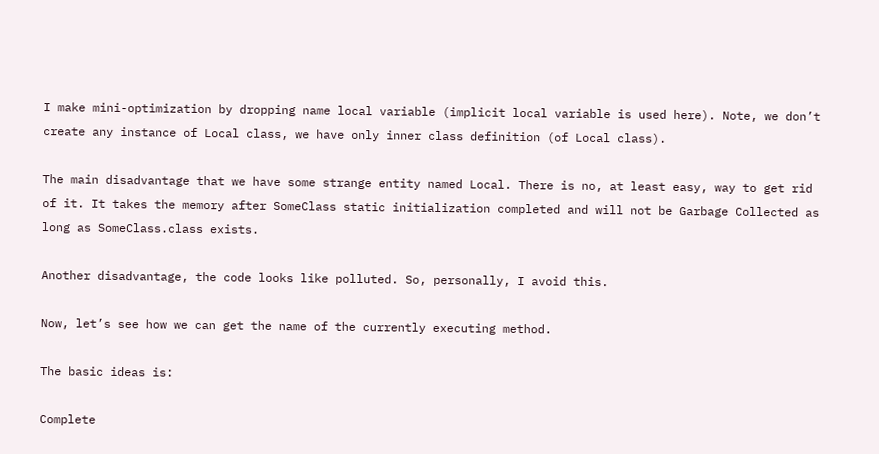I make mini-optimization by dropping name local variable (implicit local variable is used here). Note, we don’t create any instance of Local class, we have only inner class definition (of Local class).

The main disadvantage that we have some strange entity named Local. There is no, at least easy, way to get rid of it. It takes the memory after SomeClass static initialization completed and will not be Garbage Collected as long as SomeClass.class exists.

Another disadvantage, the code looks like polluted. So, personally, I avoid this.

Now, let’s see how we can get the name of the currently executing method.

The basic ideas is:

Complete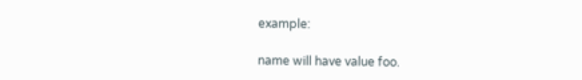example:

name will have value foo.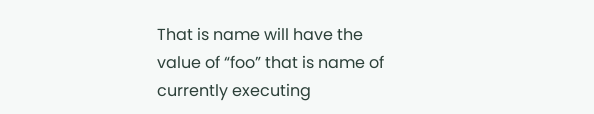That is name will have the value of “foo” that is name of currently executing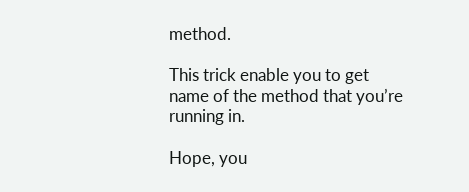method.

This trick enable you to get name of the method that you’re running in.

Hope, you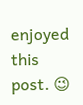enjoyed this post. 😉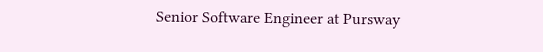Senior Software Engineer at Pursway